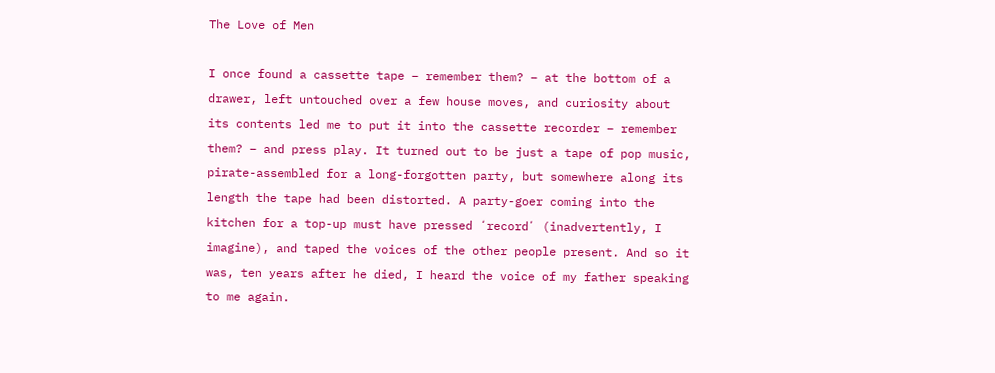The Love of Men

I once found a cassette tape – remember them? – at the bottom of a drawer, left untouched over a few house moves, and curiosity about its contents led me to put it into the cassette recorder – remember them? – and press play. It turned out to be just a tape of pop music, pirate-assembled for a long-forgotten party, but somewhere along its length the tape had been distorted. A party-goer coming into the kitchen for a top-up must have pressed ʻrecordʼ (inadvertently, I imagine), and taped the voices of the other people present. And so it was, ten years after he died, I heard the voice of my father speaking to me again.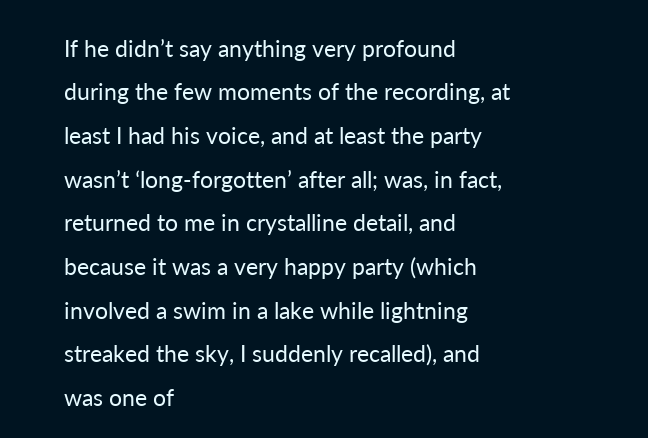If he didnʼt say anything very profound during the few moments of the recording, at least I had his voice, and at least the party wasnʼt ʻlong-forgottenʼ after all; was, in fact, returned to me in crystalline detail, and because it was a very happy party (which involved a swim in a lake while lightning streaked the sky, I suddenly recalled), and was one of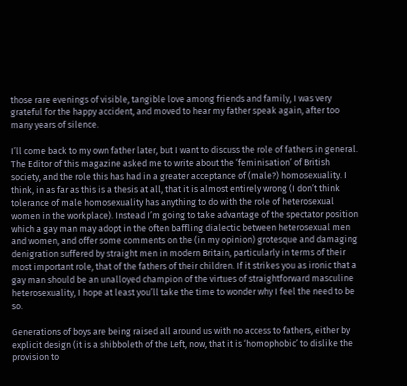those rare evenings of visible, tangible love among friends and family, I was very grateful for the happy accident, and moved to hear my father speak again, after too many years of silence.

Iʼll come back to my own father later, but I want to discuss the role of fathers in general. The Editor of this magazine asked me to write about the ʻfeminisationʼ of British society, and the role this has had in a greater acceptance of (male?) homosexuality. I think, in as far as this is a thesis at all, that it is almost entirely wrong (I donʼt think tolerance of male homosexuality has anything to do with the role of heterosexual women in the workplace). Instead Iʼm going to take advantage of the spectator position which a gay man may adopt in the often baffling dialectic between heterosexual men and women, and offer some comments on the (in my opinion) grotesque and damaging denigration suffered by straight men in modern Britain, particularly in terms of their most important role, that of the fathers of their children. If it strikes you as ironic that a gay man should be an unalloyed champion of the virtues of straightforward masculine heterosexuality, I hope at least youʼll take the time to wonder why I feel the need to be so.

Generations of boys are being raised all around us with no access to fathers, either by explicit design (it is a shibboleth of the Left, now, that it is ʻhomophobicʼ to dislike the provision to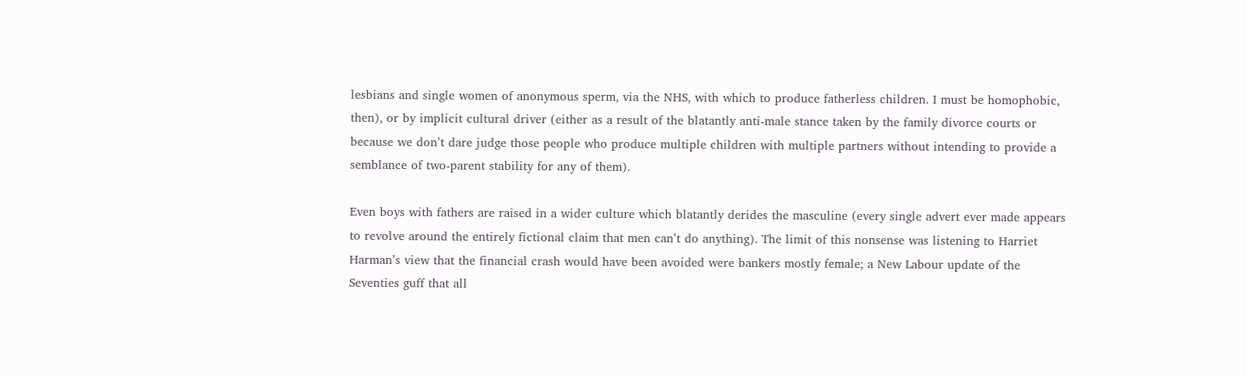lesbians and single women of anonymous sperm, via the NHS, with which to produce fatherless children. I must be homophobic, then), or by implicit cultural driver (either as a result of the blatantly anti-male stance taken by the family divorce courts or because we donʼt dare judge those people who produce multiple children with multiple partners without intending to provide a semblance of two-parent stability for any of them).

Even boys with fathers are raised in a wider culture which blatantly derides the masculine (every single advert ever made appears to revolve around the entirely fictional claim that men canʼt do anything). The limit of this nonsense was listening to Harriet Harmanʼs view that the financial crash would have been avoided were bankers mostly female; a New Labour update of the Seventies guff that all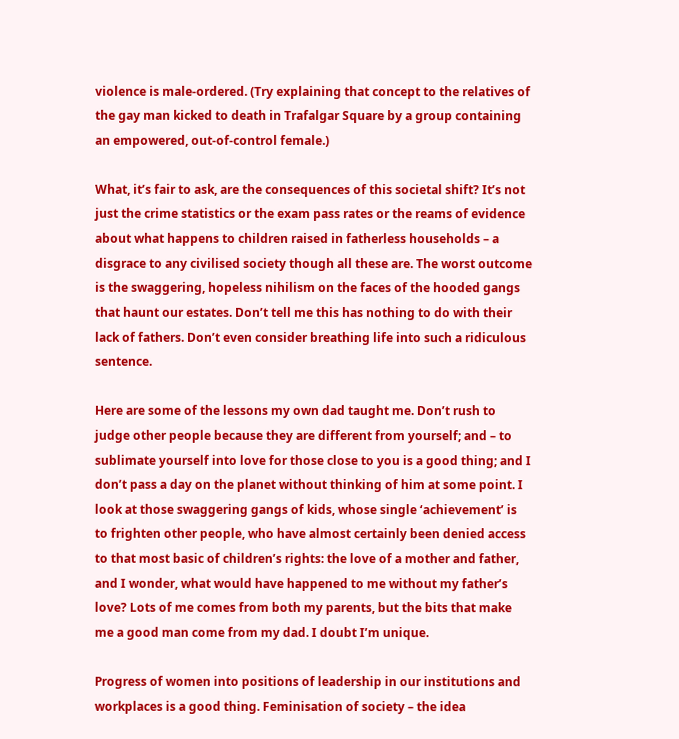violence is male-ordered. (Try explaining that concept to the relatives of the gay man kicked to death in Trafalgar Square by a group containing an empowered, out-of-control female.)

What, itʼs fair to ask, are the consequences of this societal shift? Itʼs not just the crime statistics or the exam pass rates or the reams of evidence about what happens to children raised in fatherless households – a disgrace to any civilised society though all these are. The worst outcome is the swaggering, hopeless nihilism on the faces of the hooded gangs that haunt our estates. Donʼt tell me this has nothing to do with their lack of fathers. Donʼt even consider breathing life into such a ridiculous sentence.

Here are some of the lessons my own dad taught me. Donʼt rush to judge other people because they are different from yourself; and – to sublimate yourself into love for those close to you is a good thing; and I donʼt pass a day on the planet without thinking of him at some point. I look at those swaggering gangs of kids, whose single ʻachievementʼ is to frighten other people, who have almost certainly been denied access to that most basic of childrenʼs rights: the love of a mother and father, and I wonder, what would have happened to me without my fatherʼs love? Lots of me comes from both my parents, but the bits that make me a good man come from my dad. I doubt Iʼm unique.

Progress of women into positions of leadership in our institutions and workplaces is a good thing. Feminisation of society – the idea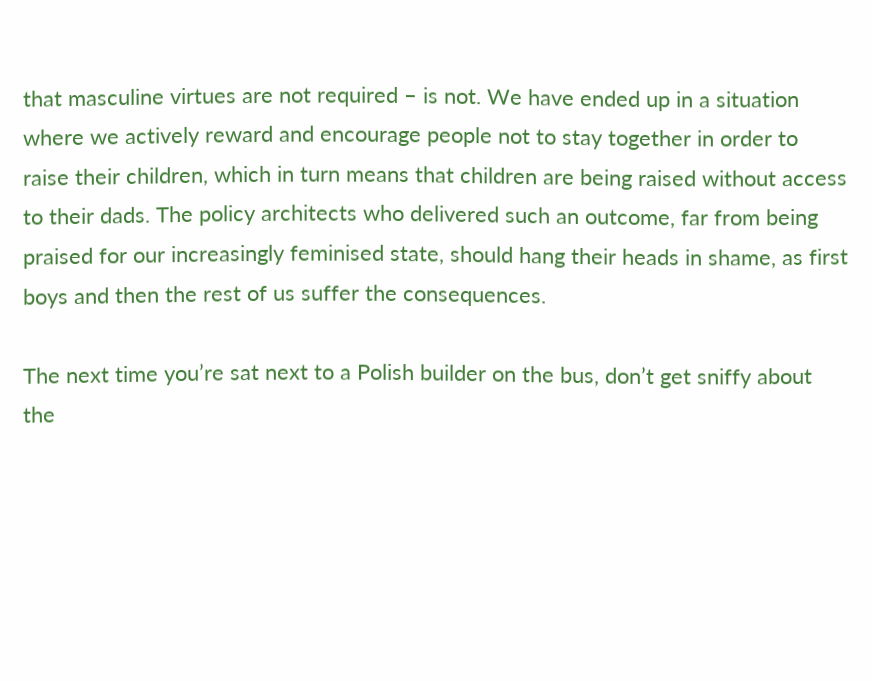that masculine virtues are not required – is not. We have ended up in a situation where we actively reward and encourage people not to stay together in order to raise their children, which in turn means that children are being raised without access to their dads. The policy architects who delivered such an outcome, far from being praised for our increasingly feminised state, should hang their heads in shame, as first boys and then the rest of us suffer the consequences.

The next time youʼre sat next to a Polish builder on the bus, donʼt get sniffy about the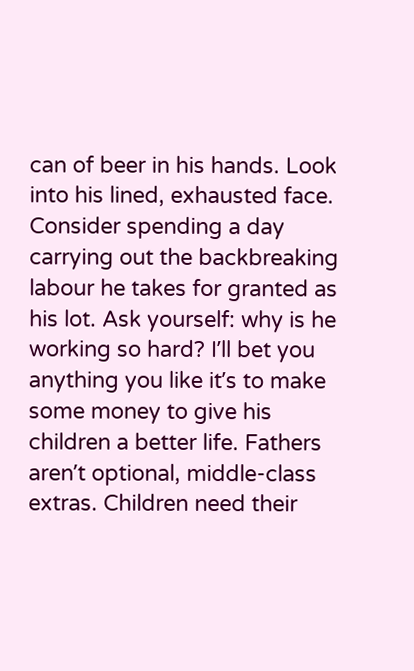can of beer in his hands. Look into his lined, exhausted face. Consider spending a day carrying out the backbreaking labour he takes for granted as his lot. Ask yourself: why is he working so hard? Iʼll bet you anything you like itʼs to make some money to give his children a better life. Fathers arenʼt optional, middle-class extras. Children need their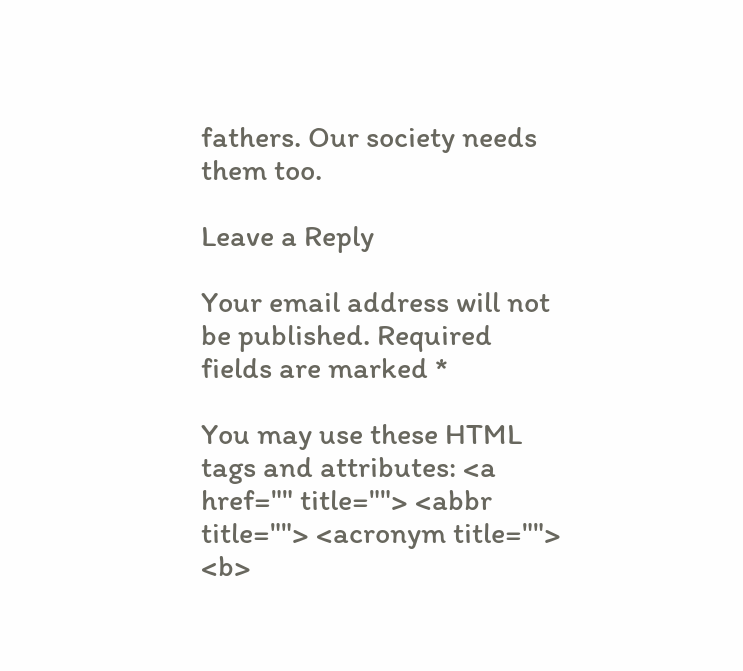fathers. Our society needs them too.

Leave a Reply

Your email address will not be published. Required fields are marked *

You may use these HTML tags and attributes: <a href="" title=""> <abbr title=""> <acronym title=""> <b>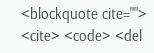<blockquote cite=""> <cite> <code> <del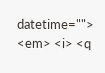datetime=""> <em> <i> <q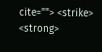cite=""> <strike> <strong>